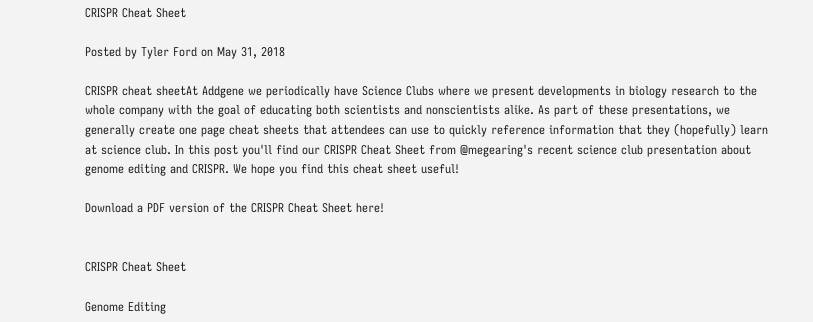CRISPR Cheat Sheet

Posted by Tyler Ford on May 31, 2018

CRISPR cheat sheetAt Addgene we periodically have Science Clubs where we present developments in biology research to the whole company with the goal of educating both scientists and nonscientists alike. As part of these presentations, we generally create one page cheat sheets that attendees can use to quickly reference information that they (hopefully) learn at science club. In this post you'll find our CRISPR Cheat Sheet from @megearing's recent science club presentation about genome editing and CRISPR. We hope you find this cheat sheet useful!

Download a PDF version of the CRISPR Cheat Sheet here!


CRISPR Cheat Sheet

Genome Editing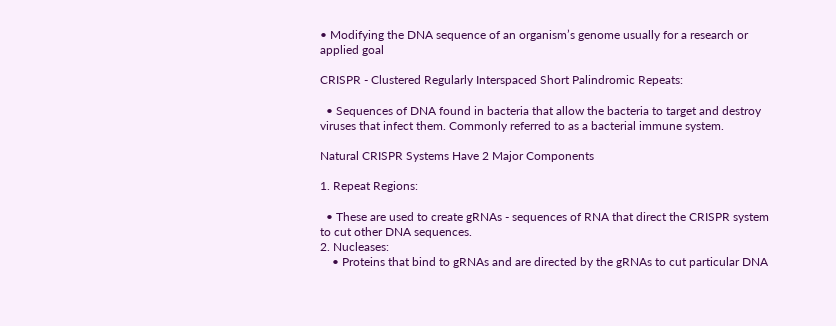• Modifying the DNA sequence of an organism’s genome usually for a research or applied goal

CRISPR - Clustered Regularly Interspaced Short Palindromic Repeats:

  • Sequences of DNA found in bacteria that allow the bacteria to target and destroy viruses that infect them. Commonly referred to as a bacterial immune system.

Natural CRISPR Systems Have 2 Major Components

1. Repeat Regions:

  • These are used to create gRNAs - sequences of RNA that direct the CRISPR system to cut other DNA sequences.
2. Nucleases:
    • Proteins that bind to gRNAs and are directed by the gRNAs to cut particular DNA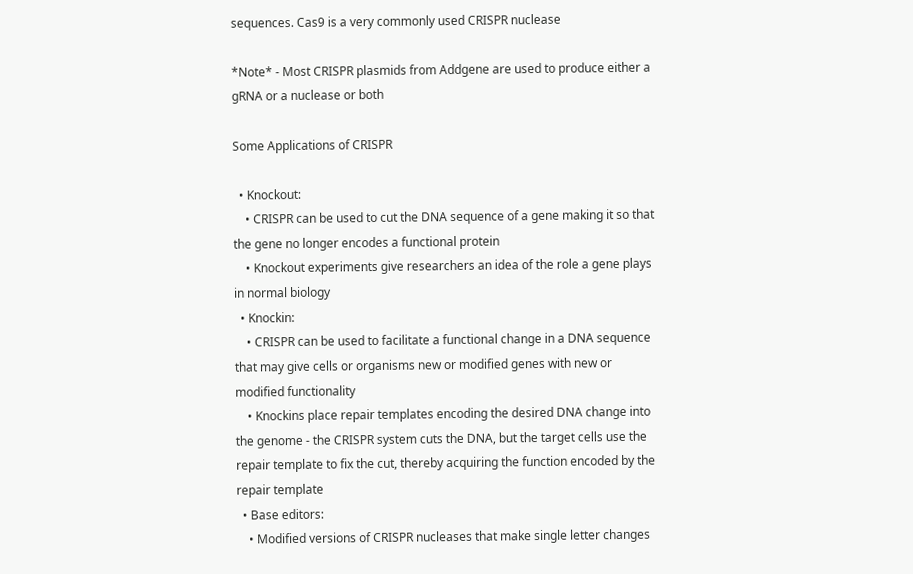sequences. Cas9 is a very commonly used CRISPR nuclease

*Note* - Most CRISPR plasmids from Addgene are used to produce either a gRNA or a nuclease or both

Some Applications of CRISPR

  • Knockout:
    • CRISPR can be used to cut the DNA sequence of a gene making it so that the gene no longer encodes a functional protein
    • Knockout experiments give researchers an idea of the role a gene plays in normal biology
  • Knockin:
    • CRISPR can be used to facilitate a functional change in a DNA sequence that may give cells or organisms new or modified genes with new or modified functionality
    • Knockins place repair templates encoding the desired DNA change into the genome - the CRISPR system cuts the DNA, but the target cells use the repair template to fix the cut, thereby acquiring the function encoded by the repair template
  • Base editors:
    • Modified versions of CRISPR nucleases that make single letter changes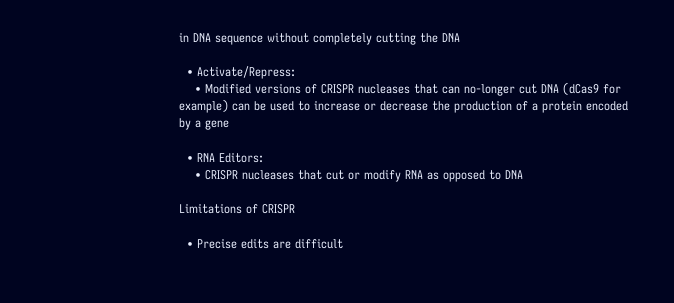in DNA sequence without completely cutting the DNA

  • Activate/Repress:
    • Modified versions of CRISPR nucleases that can no-longer cut DNA (dCas9 for example) can be used to increase or decrease the production of a protein encoded by a gene

  • RNA Editors:
    • CRISPR nucleases that cut or modify RNA as opposed to DNA

Limitations of CRISPR

  • Precise edits are difficult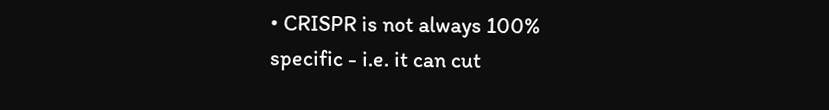• CRISPR is not always 100% specific - i.e. it can cut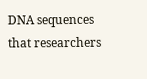DNA sequences that researchers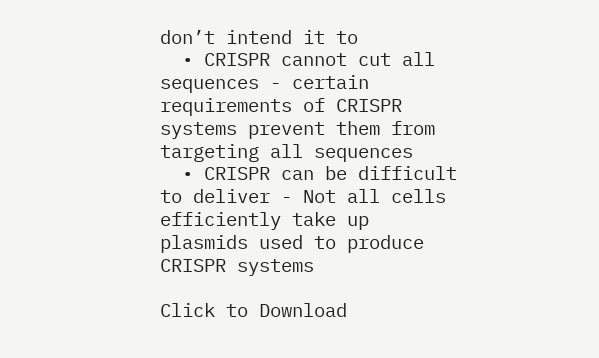don’t intend it to
  • CRISPR cannot cut all sequences - certain requirements of CRISPR systems prevent them from targeting all sequences
  • CRISPR can be difficult to deliver - Not all cells efficiently take up plasmids used to produce CRISPR systems

Click to Download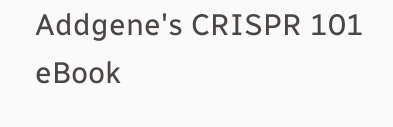Addgene's CRISPR 101 eBook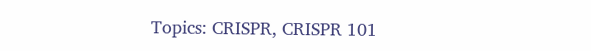Topics: CRISPR, CRISPR 101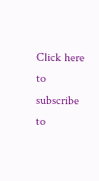Click here to subscribe to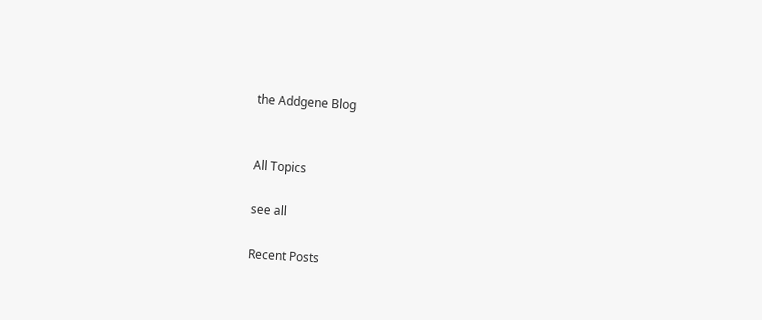the Addgene Blog


All Topics

see all

Recent Posts